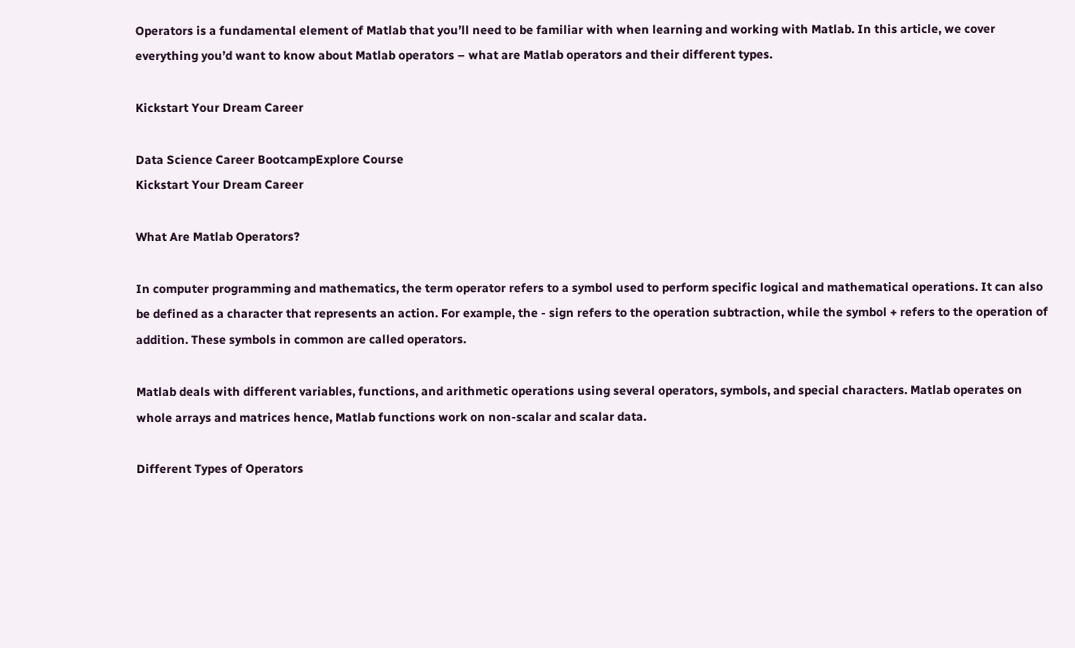Operators is a fundamental element of Matlab that you’ll need to be familiar with when learning and working with Matlab. In this article, we cover everything you’d want to know about Matlab operators – what are Matlab operators and their different types.

Kickstart Your Dream Career

Data Science Career BootcampExplore Course
Kickstart Your Dream Career

What Are Matlab Operators?

In computer programming and mathematics, the term operator refers to a symbol used to perform specific logical and mathematical operations. It can also be defined as a character that represents an action. For example, the - sign refers to the operation subtraction, while the symbol + refers to the operation of addition. These symbols in common are called operators.

Matlab deals with different variables, functions, and arithmetic operations using several operators, symbols, and special characters. Matlab operates on whole arrays and matrices hence, Matlab functions work on non-scalar and scalar data.

Different Types of Operators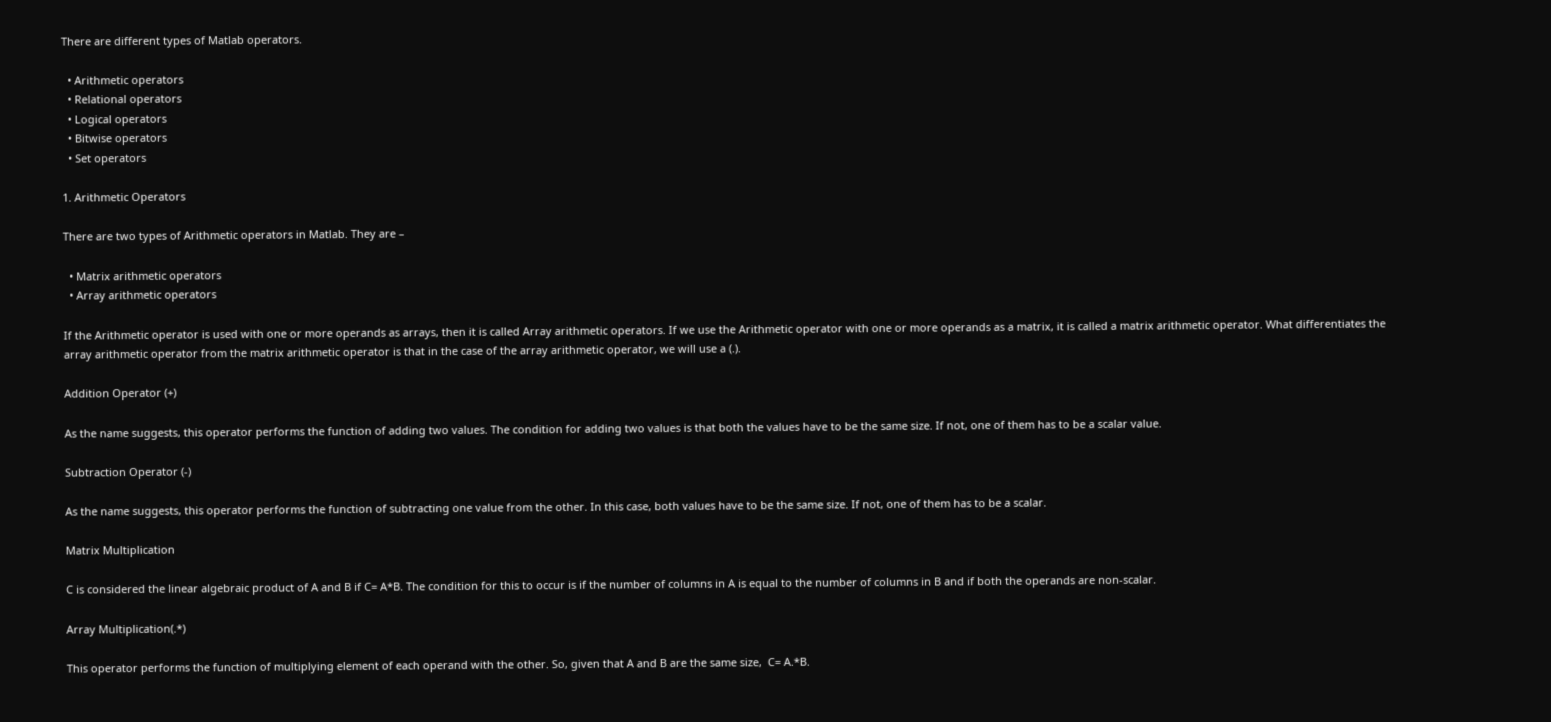There are different types of Matlab operators.

  • Arithmetic operators
  • Relational operators
  • Logical operators
  • Bitwise operators
  • Set operators

1. Arithmetic Operators

There are two types of Arithmetic operators in Matlab. They are –

  • Matrix arithmetic operators
  • Array arithmetic operators

If the Arithmetic operator is used with one or more operands as arrays, then it is called Array arithmetic operators. If we use the Arithmetic operator with one or more operands as a matrix, it is called a matrix arithmetic operator. What differentiates the array arithmetic operator from the matrix arithmetic operator is that in the case of the array arithmetic operator, we will use a (.).

Addition Operator (+)

As the name suggests, this operator performs the function of adding two values. The condition for adding two values is that both the values have to be the same size. If not, one of them has to be a scalar value.

Subtraction Operator (-)

As the name suggests, this operator performs the function of subtracting one value from the other. In this case, both values have to be the same size. If not, one of them has to be a scalar.

Matrix Multiplication

C is considered the linear algebraic product of A and B if C= A*B. The condition for this to occur is if the number of columns in A is equal to the number of columns in B and if both the operands are non-scalar.

Array Multiplication(.*)

This operator performs the function of multiplying element of each operand with the other. So, given that A and B are the same size,  C= A.*B.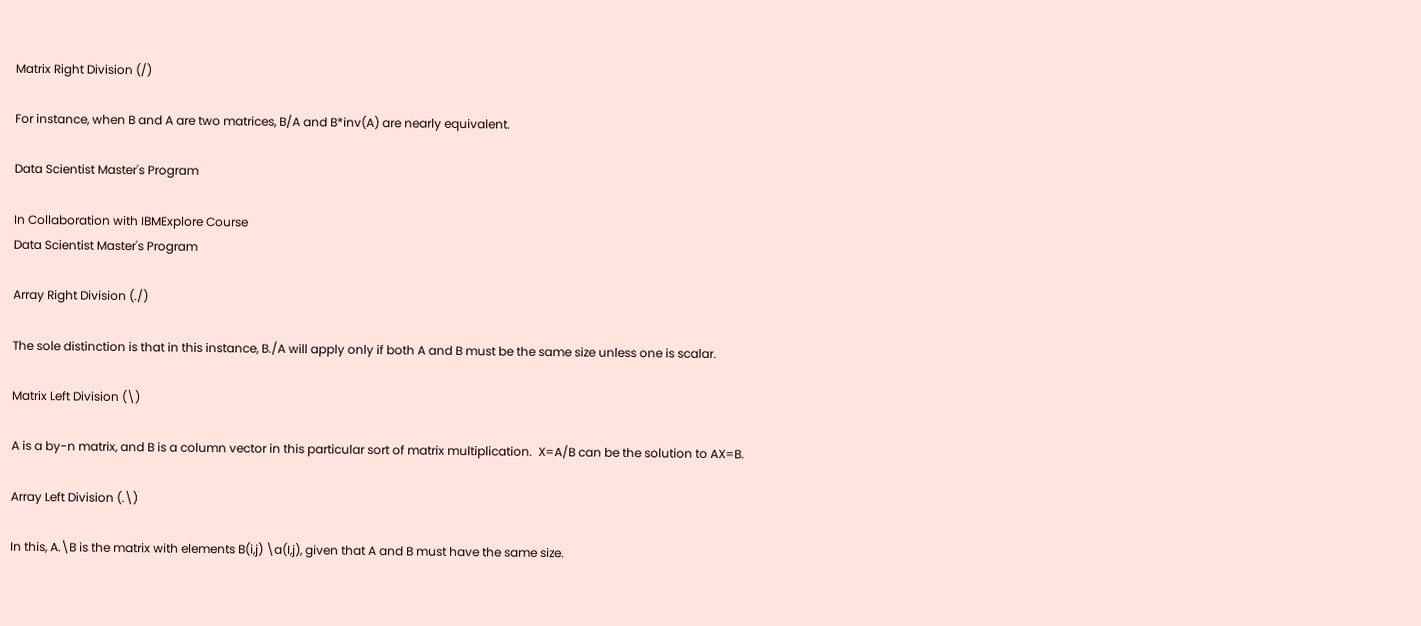Matrix Right Division (/)

For instance, when B and A are two matrices, B/A and B*inv(A) are nearly equivalent.

Data Scientist Master's Program

In Collaboration with IBMExplore Course
Data Scientist Master's Program

Array Right Division (./)

The sole distinction is that in this instance, B./A will apply only if both A and B must be the same size unless one is scalar.

Matrix Left Division (\)

A is a by-n matrix, and B is a column vector in this particular sort of matrix multiplication.  X=A/B can be the solution to AX=B.

Array Left Division (.\)

In this, A.\B is the matrix with elements B(i,j) \a(I,j), given that A and B must have the same size.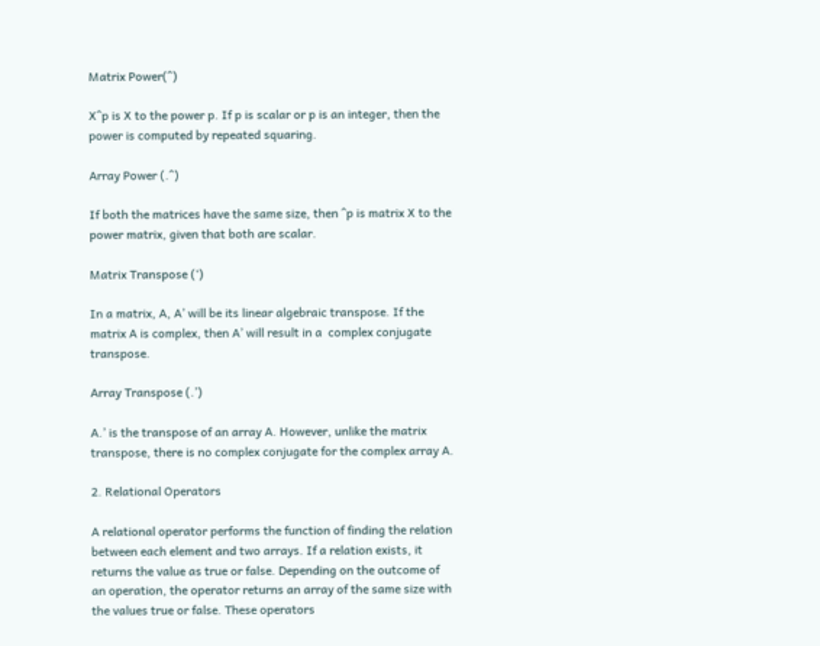Matrix Power(^)

X^p is X to the power p. If p is scalar or p is an integer, then the power is computed by repeated squaring.

Array Power (.^)

If both the matrices have the same size, then ^p is matrix X to the power matrix, given that both are scalar.

Matrix Transpose (‘)

In a matrix, A, A’ will be its linear algebraic transpose. If the matrix A is complex, then A’ will result in a  complex conjugate transpose.

Array Transpose (.’)

A.’ is the transpose of an array A. However, unlike the matrix transpose, there is no complex conjugate for the complex array A.

2. Relational Operators

A relational operator performs the function of finding the relation between each element and two arrays. If a relation exists, it returns the value as true or false. Depending on the outcome of an operation, the operator returns an array of the same size with the values true or false. These operators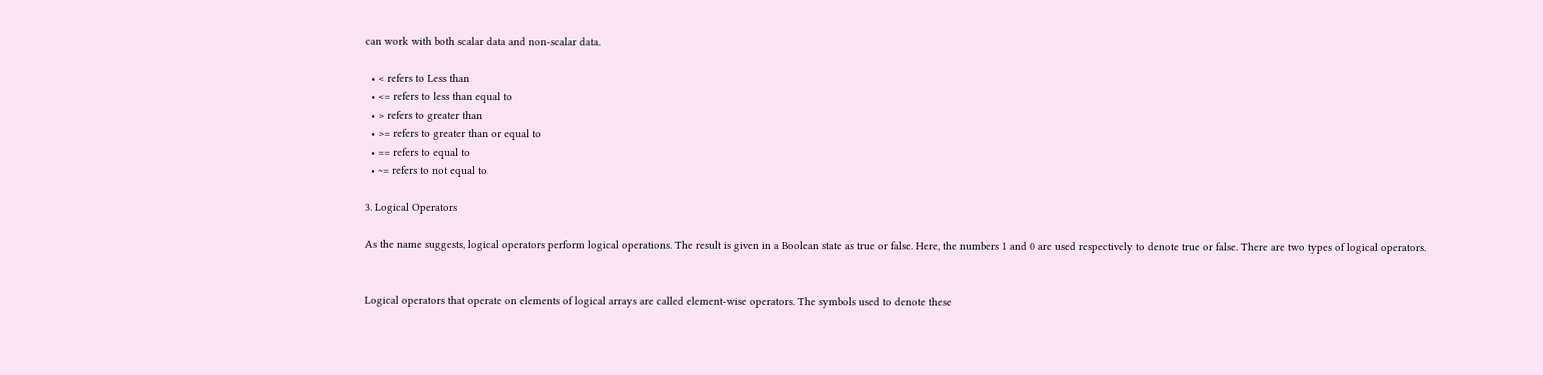can work with both scalar data and non-scalar data.

  • < refers to Less than
  • <= refers to less than equal to
  • > refers to greater than
  • >= refers to greater than or equal to
  • == refers to equal to
  • ~= refers to not equal to

3. Logical Operators

As the name suggests, logical operators perform logical operations. The result is given in a Boolean state as true or false. Here, the numbers 1 and 0 are used respectively to denote true or false. There are two types of logical operators.


Logical operators that operate on elements of logical arrays are called element-wise operators. The symbols used to denote these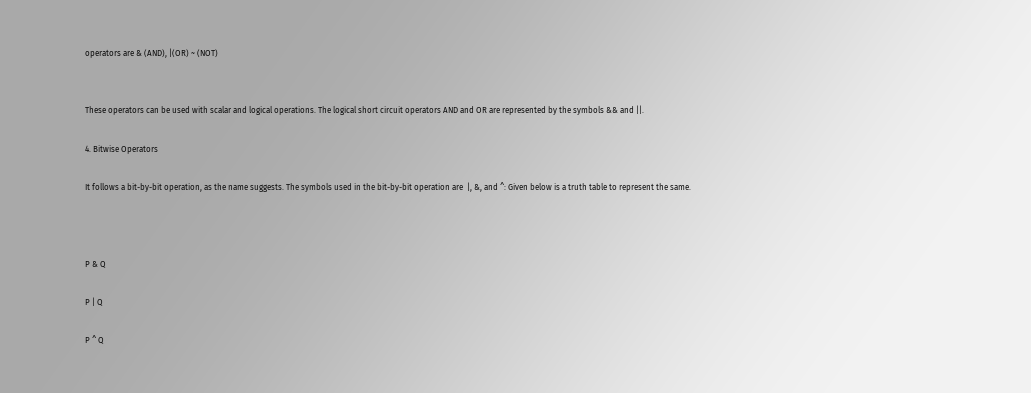operators are & (AND), |(OR) ~ (NOT)


These operators can be used with scalar and logical operations. The logical short circuit operators AND and OR are represented by the symbols && and ||.

4. Bitwise Operators

It follows a bit-by-bit operation, as the name suggests. The symbols used in the bit-by-bit operation are  |, &, and ^: Given below is a truth table to represent the same.



P & Q

P | Q

P ^ Q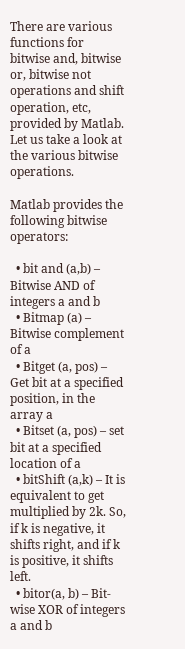There are various functions for bitwise and, bitwise or, bitwise not operations and shift operation, etc, provided by Matlab. Let us take a look at the various bitwise operations.

Matlab provides the following bitwise operators:

  • bit and (a,b) – Bitwise AND of integers a and b
  • Bitmap (a) – Bitwise complement of a
  • Bitget (a, pos) – Get bit at a specified position, in the array a
  • Bitset (a, pos) – set bit at a specified location of a
  • bitShift (a,k) – It is equivalent to get multiplied by 2k. So, if k is negative, it shifts right, and if k is positive, it shifts left.
  • bitor(a, b) – Bit-wise XOR of integers a and b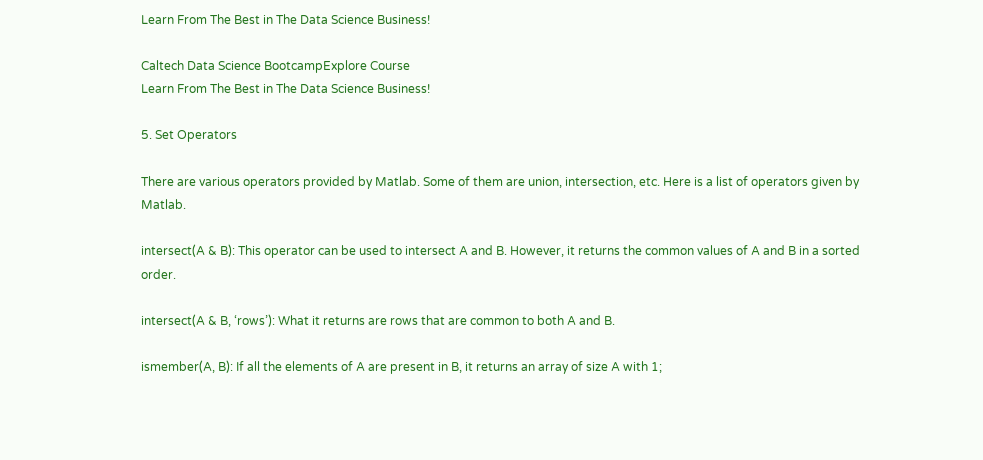Learn From The Best in The Data Science Business!

Caltech Data Science BootcampExplore Course
Learn From The Best in The Data Science Business!

5. Set Operators

There are various operators provided by Matlab. Some of them are union, intersection, etc. Here is a list of operators given by Matlab.

intersect(A & B): This operator can be used to intersect A and B. However, it returns the common values of A and B in a sorted order.

intersect(A & B, ‘rows’): What it returns are rows that are common to both A and B.

ismember(A, B): If all the elements of A are present in B, it returns an array of size A with 1;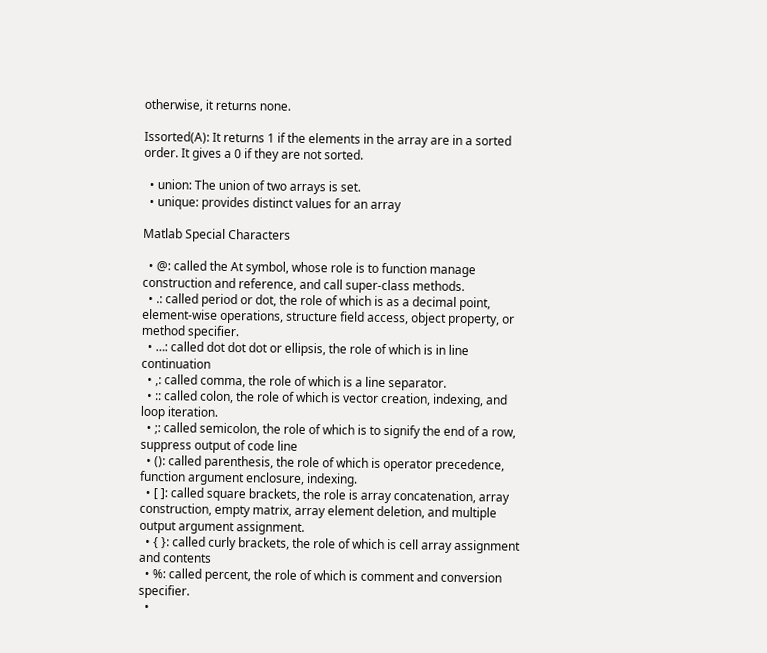otherwise, it returns none.

Issorted(A): It returns 1 if the elements in the array are in a sorted order. It gives a 0 if they are not sorted.

  • union: The union of two arrays is set.
  • unique: provides distinct values for an array

Matlab Special Characters

  • @: called the At symbol, whose role is to function manage construction and reference, and call super-class methods.
  • .: called period or dot, the role of which is as a decimal point, element-wise operations, structure field access, object property, or method specifier.
  • …: called dot dot dot or ellipsis, the role of which is in line continuation
  • ,: called comma, the role of which is a line separator.
  • :: called colon, the role of which is vector creation, indexing, and loop iteration.
  • ;: called semicolon, the role of which is to signify the end of a row, suppress output of code line
  • (): called parenthesis, the role of which is operator precedence, function argument enclosure, indexing.
  • [ ]: called square brackets, the role is array concatenation, array construction, empty matrix, array element deletion, and multiple output argument assignment.
  • { }: called curly brackets, the role of which is cell array assignment and contents
  • %: called percent, the role of which is comment and conversion specifier.
  •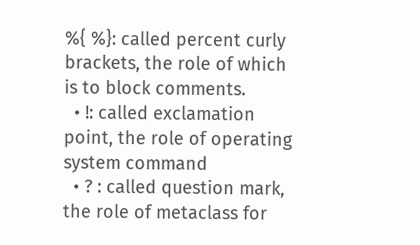%{ %}: called percent curly brackets, the role of which is to block comments.
  • !: called exclamation point, the role of operating system command
  • ? : called question mark, the role of metaclass for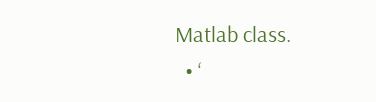Matlab class.
  • ‘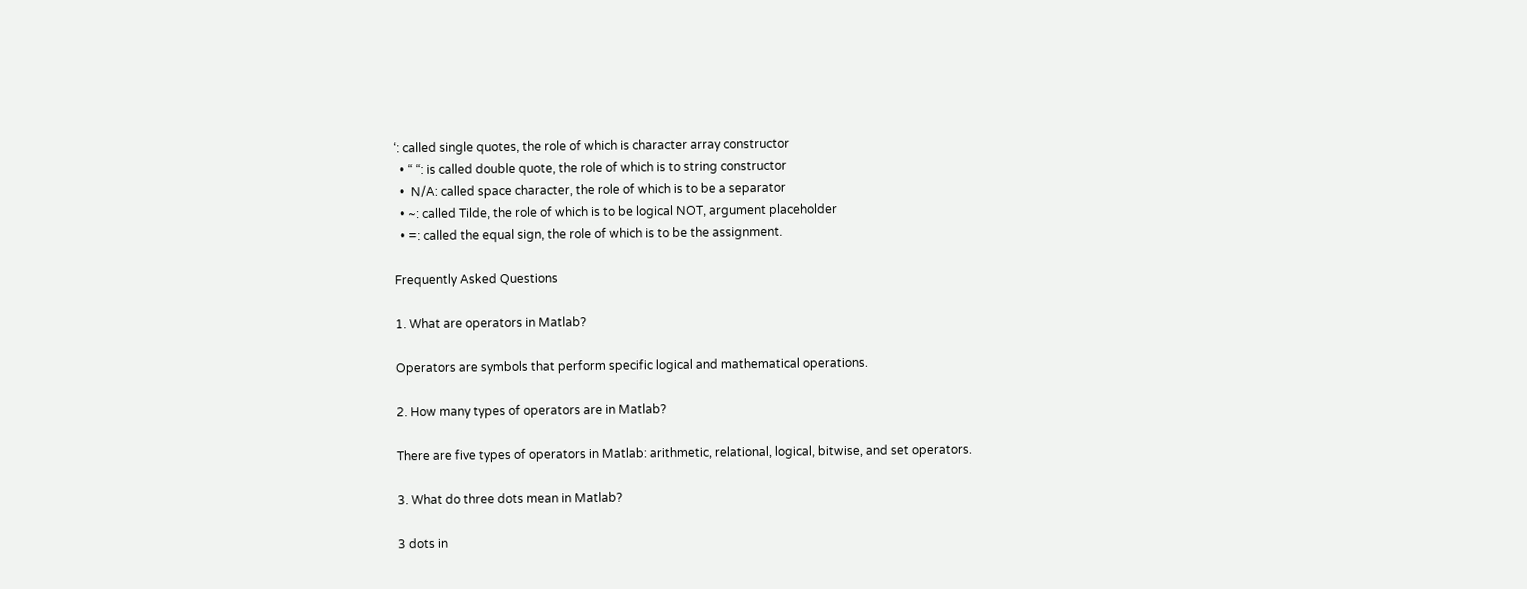‘: called single quotes, the role of which is character array constructor
  • “ “: is called double quote, the role of which is to string constructor
  •  N/A: called space character, the role of which is to be a separator
  • ~: called Tilde, the role of which is to be logical NOT, argument placeholder
  • =: called the equal sign, the role of which is to be the assignment.

Frequently Asked Questions

1. What are operators in Matlab?

Operators are symbols that perform specific logical and mathematical operations.

2. How many types of operators are in Matlab?

There are five types of operators in Matlab: arithmetic, relational, logical, bitwise, and set operators.

3. What do three dots mean in Matlab?

3 dots in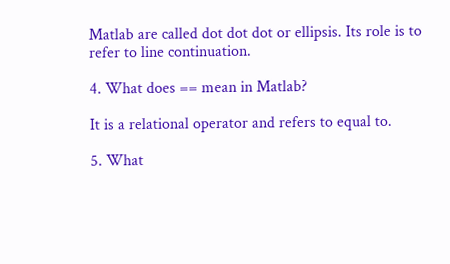Matlab are called dot dot dot or ellipsis. Its role is to refer to line continuation.

4. What does == mean in Matlab?

It is a relational operator and refers to equal to.

5. What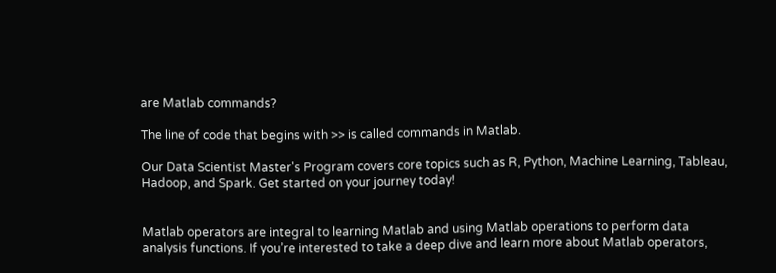are Matlab commands?

The line of code that begins with >> is called commands in Matlab.

Our Data Scientist Master's Program covers core topics such as R, Python, Machine Learning, Tableau, Hadoop, and Spark. Get started on your journey today!


Matlab operators are integral to learning Matlab and using Matlab operations to perform data analysis functions. If you’re interested to take a deep dive and learn more about Matlab operators,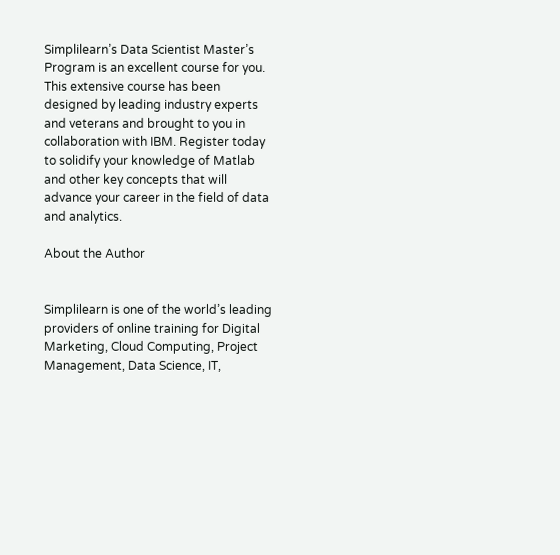Simplilearn’s Data Scientist Master’s Program is an excellent course for you. This extensive course has been designed by leading industry experts and veterans and brought to you in collaboration with IBM. Register today to solidify your knowledge of Matlab and other key concepts that will advance your career in the field of data and analytics.

About the Author


Simplilearn is one of the world’s leading providers of online training for Digital Marketing, Cloud Computing, Project Management, Data Science, IT,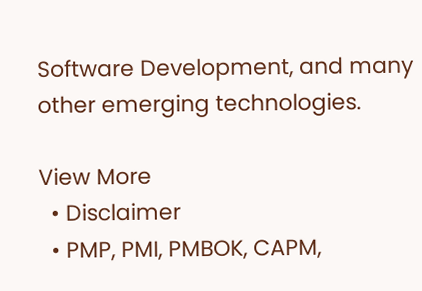Software Development, and many other emerging technologies.

View More
  • Disclaimer
  • PMP, PMI, PMBOK, CAPM,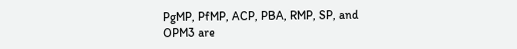PgMP, PfMP, ACP, PBA, RMP, SP, and OPM3 are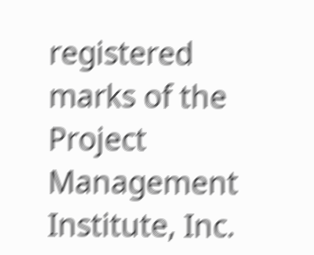registered marks of the Project Management Institute, Inc.